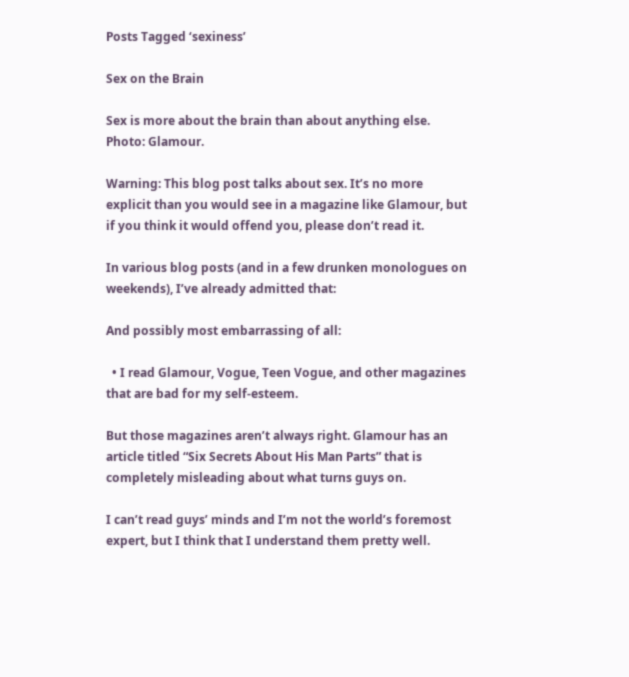Posts Tagged ‘sexiness’

Sex on the Brain

Sex is more about the brain than about anything else. Photo: Glamour.

Warning: This blog post talks about sex. It’s no more explicit than you would see in a magazine like Glamour, but if you think it would offend you, please don’t read it.

In various blog posts (and in a few drunken monologues on weekends), I’ve already admitted that:

And possibly most embarrassing of all:

  • I read Glamour, Vogue, Teen Vogue, and other magazines that are bad for my self-esteem.

But those magazines aren’t always right. Glamour has an article titled “Six Secrets About His Man Parts” that is completely misleading about what turns guys on.

I can’t read guys’ minds and I’m not the world’s foremost expert, but I think that I understand them pretty well.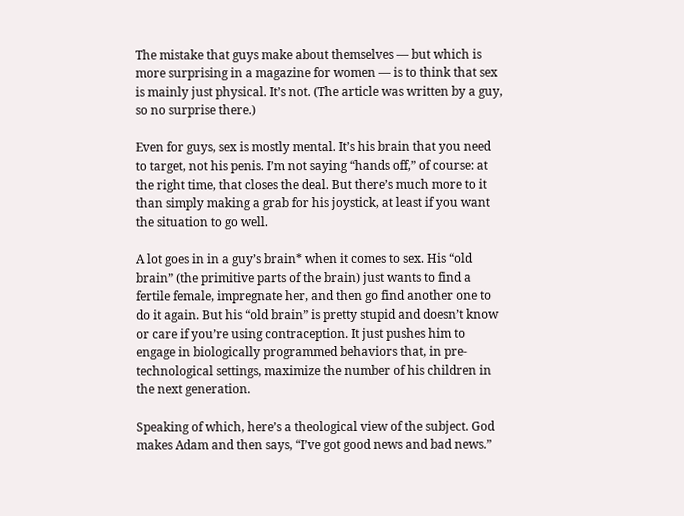The mistake that guys make about themselves — but which is more surprising in a magazine for women — is to think that sex is mainly just physical. It’s not. (The article was written by a guy, so no surprise there.)

Even for guys, sex is mostly mental. It’s his brain that you need to target, not his penis. I’m not saying “hands off,” of course: at the right time, that closes the deal. But there’s much more to it than simply making a grab for his joystick, at least if you want the situation to go well.

A lot goes in in a guy’s brain* when it comes to sex. His “old brain” (the primitive parts of the brain) just wants to find a fertile female, impregnate her, and then go find another one to do it again. But his “old brain” is pretty stupid and doesn’t know or care if you’re using contraception. It just pushes him to engage in biologically programmed behaviors that, in pre-technological settings, maximize the number of his children in the next generation.

Speaking of which, here’s a theological view of the subject. God makes Adam and then says, “I’ve got good news and bad news.”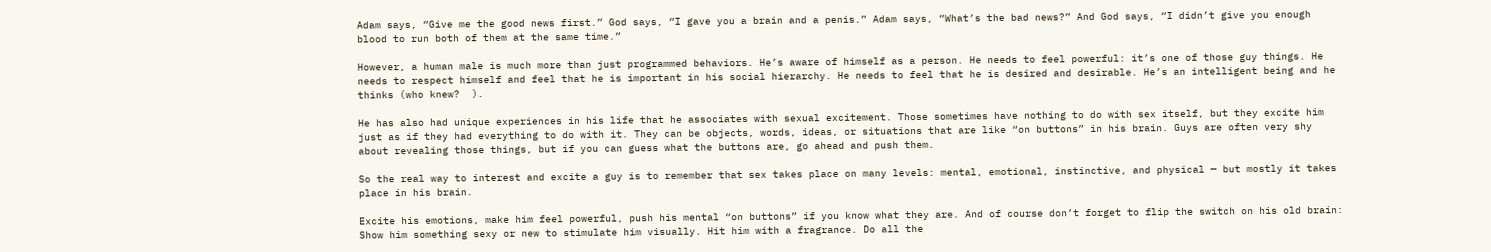Adam says, “Give me the good news first.” God says, “I gave you a brain and a penis.” Adam says, “What’s the bad news?” And God says, “I didn’t give you enough blood to run both of them at the same time.”

However, a human male is much more than just programmed behaviors. He’s aware of himself as a person. He needs to feel powerful: it’s one of those guy things. He needs to respect himself and feel that he is important in his social hierarchy. He needs to feel that he is desired and desirable. He’s an intelligent being and he thinks (who knew?  ).

He has also had unique experiences in his life that he associates with sexual excitement. Those sometimes have nothing to do with sex itself, but they excite him just as if they had everything to do with it. They can be objects, words, ideas, or situations that are like “on buttons” in his brain. Guys are often very shy about revealing those things, but if you can guess what the buttons are, go ahead and push them.

So the real way to interest and excite a guy is to remember that sex takes place on many levels: mental, emotional, instinctive, and physical — but mostly it takes place in his brain.

Excite his emotions, make him feel powerful, push his mental “on buttons” if you know what they are. And of course don’t forget to flip the switch on his old brain: Show him something sexy or new to stimulate him visually. Hit him with a fragrance. Do all the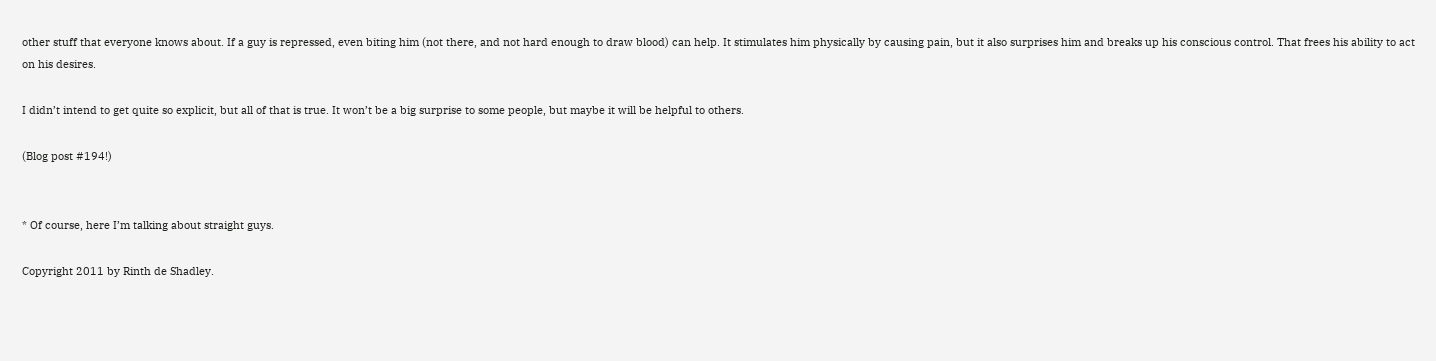other stuff that everyone knows about. If a guy is repressed, even biting him (not there, and not hard enough to draw blood) can help. It stimulates him physically by causing pain, but it also surprises him and breaks up his conscious control. That frees his ability to act on his desires.

I didn’t intend to get quite so explicit, but all of that is true. It won’t be a big surprise to some people, but maybe it will be helpful to others.

(Blog post #194!)


* Of course, here I’m talking about straight guys.

Copyright 2011 by Rinth de Shadley.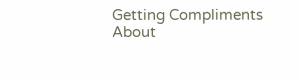Getting Compliments About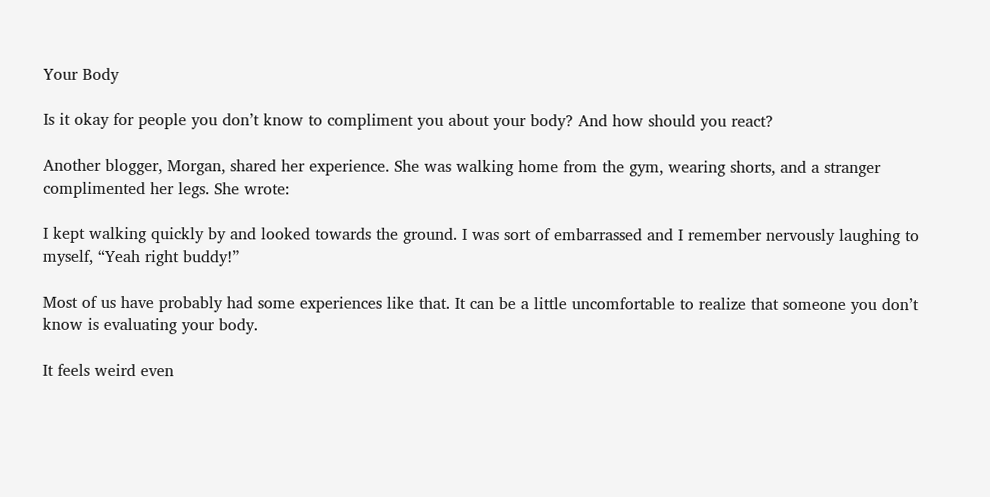Your Body

Is it okay for people you don’t know to compliment you about your body? And how should you react?

Another blogger, Morgan, shared her experience. She was walking home from the gym, wearing shorts, and a stranger complimented her legs. She wrote:

I kept walking quickly by and looked towards the ground. I was sort of embarrassed and I remember nervously laughing to myself, “Yeah right buddy!”

Most of us have probably had some experiences like that. It can be a little uncomfortable to realize that someone you don’t know is evaluating your body.

It feels weird even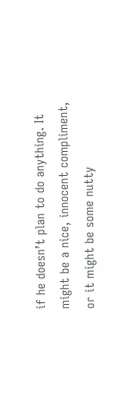if he doesn’t plan to do anything. It might be a nice, innocent compliment, or it might be some nutty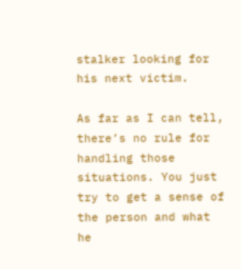stalker looking for his next victim.

As far as I can tell, there’s no rule for handling those situations. You just try to get a sense of the person and what he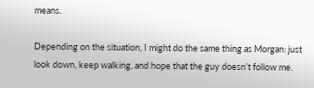means.

Depending on the situation, I might do the same thing as Morgan: just look down, keep walking, and hope that the guy doesn’t follow me.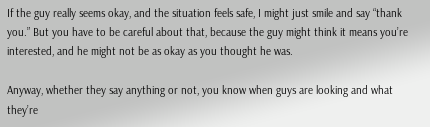If the guy really seems okay, and the situation feels safe, I might just smile and say “thank you.” But you have to be careful about that, because the guy might think it means you’re interested, and he might not be as okay as you thought he was.

Anyway, whether they say anything or not, you know when guys are looking and what they’re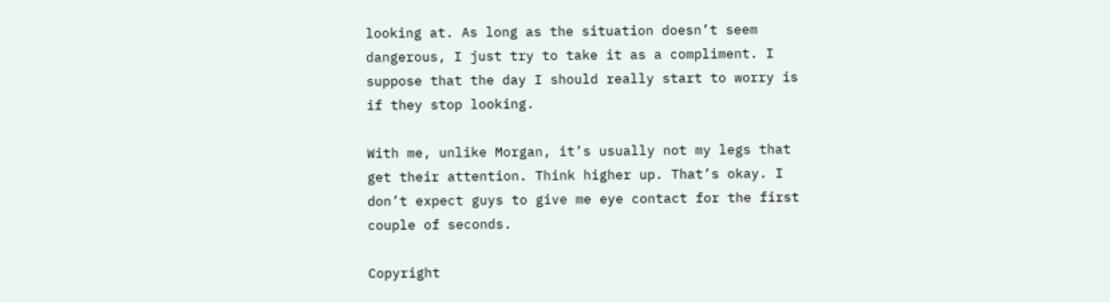looking at. As long as the situation doesn’t seem dangerous, I just try to take it as a compliment. I suppose that the day I should really start to worry is if they stop looking.

With me, unlike Morgan, it’s usually not my legs that get their attention. Think higher up. That’s okay. I don’t expect guys to give me eye contact for the first couple of seconds.

Copyright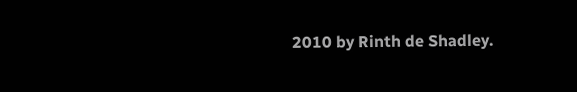2010 by Rinth de Shadley.